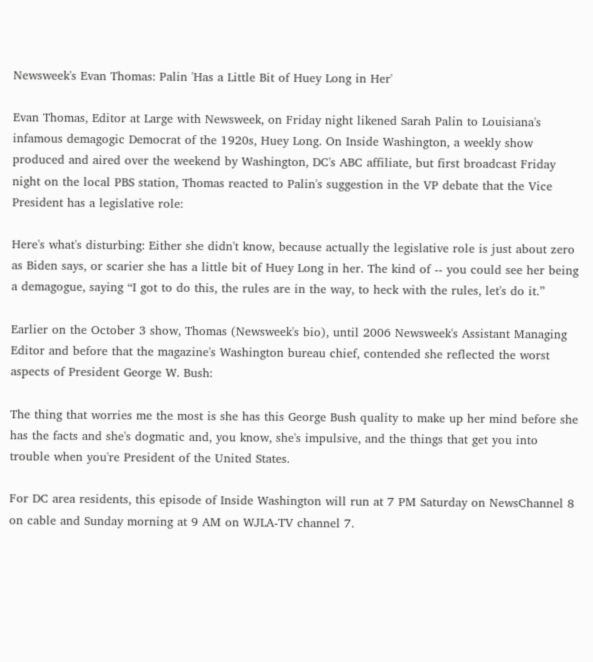Newsweek's Evan Thomas: Palin 'Has a Little Bit of Huey Long in Her'

Evan Thomas, Editor at Large with Newsweek, on Friday night likened Sarah Palin to Louisiana's infamous demagogic Democrat of the 1920s, Huey Long. On Inside Washington, a weekly show produced and aired over the weekend by Washington, DC's ABC affiliate, but first broadcast Friday night on the local PBS station, Thomas reacted to Palin's suggestion in the VP debate that the Vice President has a legislative role:

Here's what's disturbing: Either she didn't know, because actually the legislative role is just about zero as Biden says, or scarier she has a little bit of Huey Long in her. The kind of -- you could see her being a demagogue, saying “I got to do this, the rules are in the way, to heck with the rules, let's do it.”

Earlier on the October 3 show, Thomas (Newsweek's bio), until 2006 Newsweek's Assistant Managing Editor and before that the magazine's Washington bureau chief, contended she reflected the worst aspects of President George W. Bush:

The thing that worries me the most is she has this George Bush quality to make up her mind before she has the facts and she's dogmatic and, you know, she's impulsive, and the things that get you into trouble when you're President of the United States.

For DC area residents, this episode of Inside Washington will run at 7 PM Saturday on NewsChannel 8 on cable and Sunday morning at 9 AM on WJLA-TV channel 7.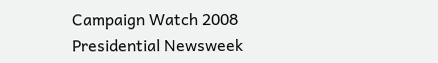Campaign Watch 2008 Presidential Newsweek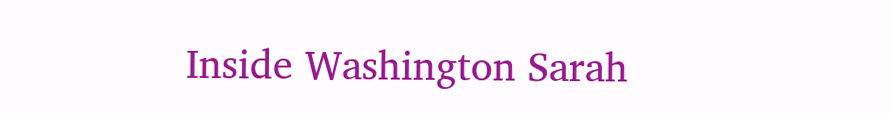Inside Washington Sarah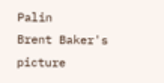Palin
Brent Baker's picture